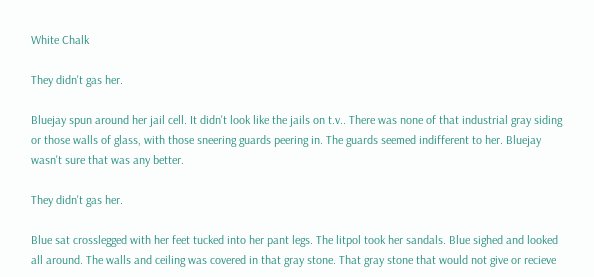White Chalk

They didn't gas her.

Bluejay spun around her jail cell. It didn't look like the jails on t.v.. There was none of that industrial gray siding or those walls of glass, with those sneering guards peering in. The guards seemed indifferent to her. Bluejay wasn't sure that was any better.

They didn't gas her.

Blue sat crosslegged with her feet tucked into her pant legs. The litpol took her sandals. Blue sighed and looked all around. The walls and ceiling was covered in that gray stone. That gray stone that would not give or recieve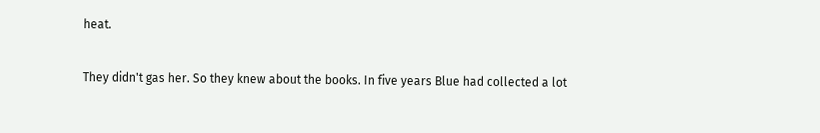heat.

They didn't gas her. So they knew about the books. In five years Blue had collected a lot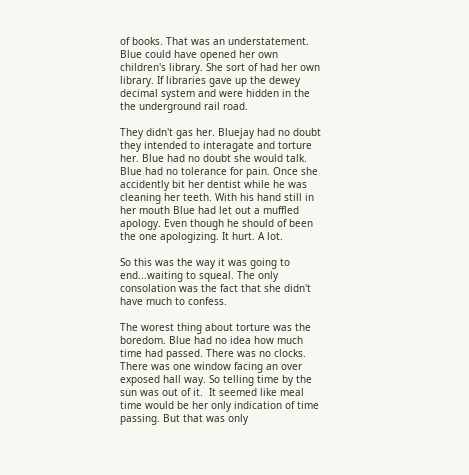of books. That was an understatement. Blue could have opened her own children's library. She sort of had her own library. If libraries gave up the dewey decimal system and were hidden in the the underground rail road.

They didn't gas her. Bluejay had no doubt they intended to interagate and torture her. Blue had no doubt she would talk. Blue had no tolerance for pain. Once she accidently bit her dentist while he was cleaning her teeth. With his hand still in her mouth Blue had let out a muffled apology. Even though he should of been the one apologizing. It hurt. A lot.

So this was the way it was going to end...waiting to squeal. The only consolation was the fact that she didn't have much to confess.

The worest thing about torture was the boredom. Blue had no idea how much time had passed. There was no clocks. There was one window facing an over exposed hall way. So telling time by the sun was out of it.  It seemed like meal time would be her only indication of time passing. But that was only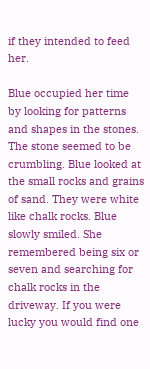if they intended to feed her.

Blue occupied her time by looking for patterns and shapes in the stones. The stone seemed to be crumbling. Blue looked at the small rocks and grains of sand. They were white like chalk rocks. Blue slowly smiled. She remembered being six or seven and searching for chalk rocks in the driveway. If you were lucky you would find one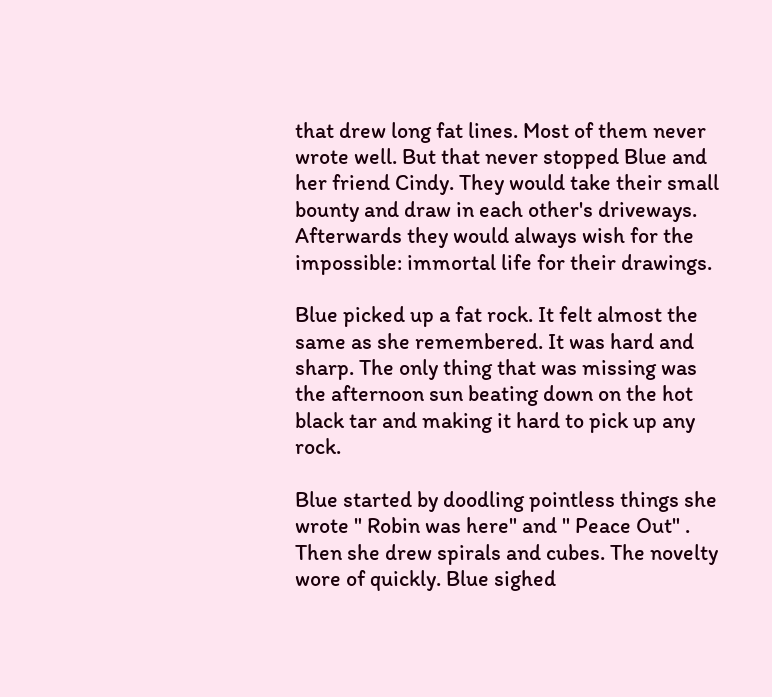that drew long fat lines. Most of them never wrote well. But that never stopped Blue and her friend Cindy. They would take their small bounty and draw in each other's driveways. Afterwards they would always wish for the impossible: immortal life for their drawings.

Blue picked up a fat rock. It felt almost the same as she remembered. It was hard and sharp. The only thing that was missing was the afternoon sun beating down on the hot black tar and making it hard to pick up any rock.

Blue started by doodling pointless things she wrote " Robin was here" and " Peace Out" . Then she drew spirals and cubes. The novelty wore of quickly. Blue sighed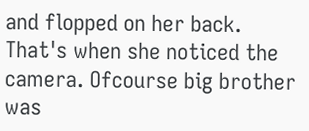and flopped on her back. That's when she noticed the camera. Ofcourse big brother was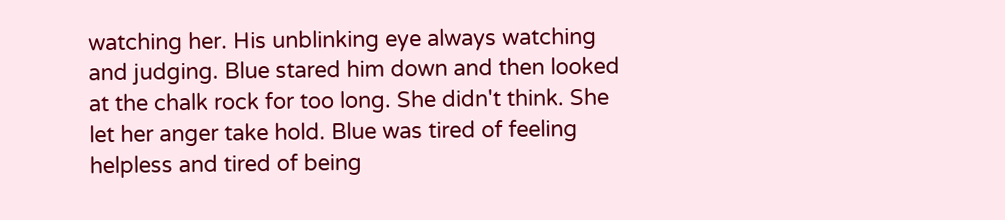watching her. His unblinking eye always watching and judging. Blue stared him down and then looked at the chalk rock for too long. She didn't think. She let her anger take hold. Blue was tired of feeling helpless and tired of being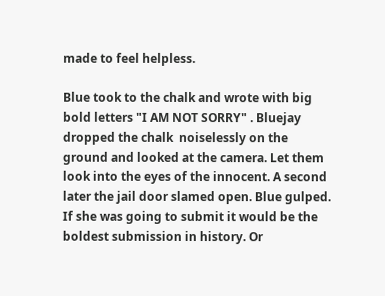made to feel helpless.

Blue took to the chalk and wrote with big bold letters "I AM NOT SORRY" . Bluejay dropped the chalk  noiselessly on the ground and looked at the camera. Let them look into the eyes of the innocent. A second later the jail door slamed open. Blue gulped. If she was going to submit it would be the boldest submission in history. Or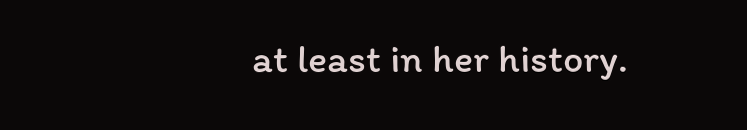at least in her history.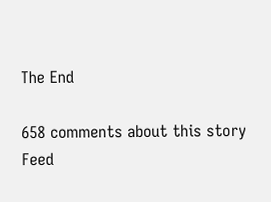The End

658 comments about this story Feed